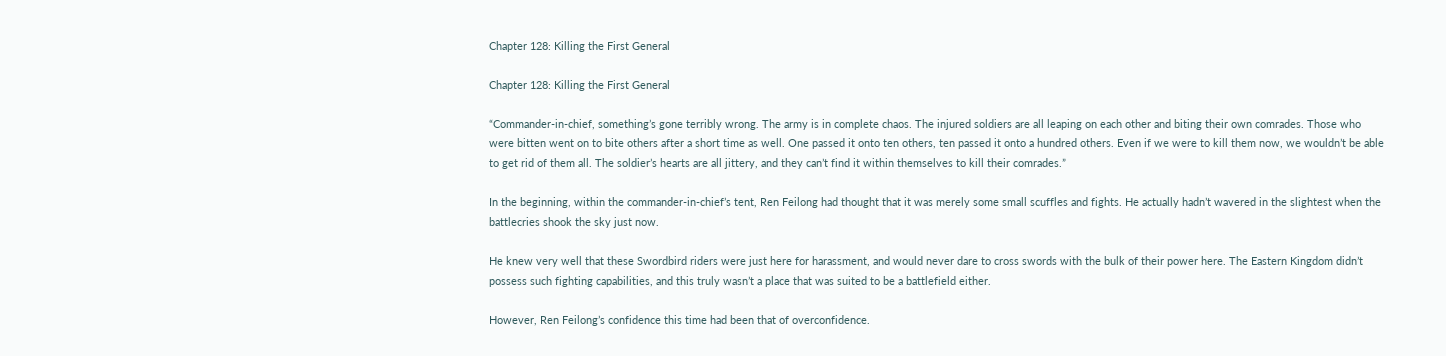Chapter 128: Killing the First General

Chapter 128: Killing the First General

“Commander-in-chief, something’s gone terribly wrong. The army is in complete chaos. The injured soldiers are all leaping on each other and biting their own comrades. Those who were bitten went on to bite others after a short time as well. One passed it onto ten others, ten passed it onto a hundred others. Even if we were to kill them now, we wouldn’t be able to get rid of them all. The soldier’s hearts are all jittery, and they can’t find it within themselves to kill their comrades.”

In the beginning, within the commander-in-chief’s tent, Ren Feilong had thought that it was merely some small scuffles and fights. He actually hadn’t wavered in the slightest when the battlecries shook the sky just now.

He knew very well that these Swordbird riders were just here for harassment, and would never dare to cross swords with the bulk of their power here. The Eastern Kingdom didn’t possess such fighting capabilities, and this truly wasn’t a place that was suited to be a battlefield either.

However, Ren Feilong’s confidence this time had been that of overconfidence.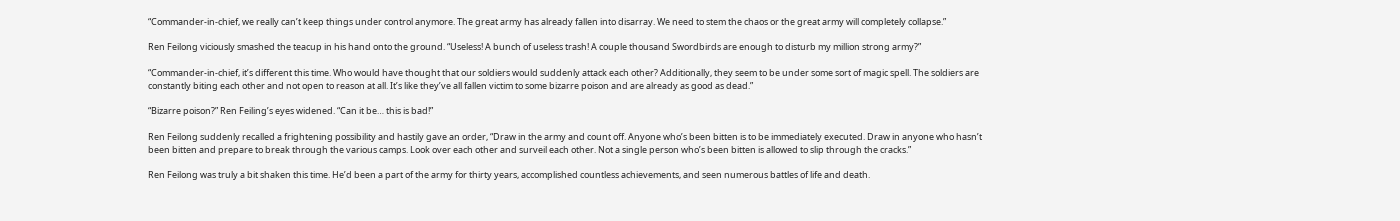“Commander-in-chief, we really can’t keep things under control anymore. The great army has already fallen into disarray. We need to stem the chaos or the great army will completely collapse.”

Ren Feilong viciously smashed the teacup in his hand onto the ground. “Useless! A bunch of useless trash! A couple thousand Swordbirds are enough to disturb my million strong army?”

“Commander-in-chief, it’s different this time. Who would have thought that our soldiers would suddenly attack each other? Additionally, they seem to be under some sort of magic spell. The soldiers are constantly biting each other and not open to reason at all. It’s like they’ve all fallen victim to some bizarre poison and are already as good as dead.”

“Bizarre poison?” Ren Feiling’s eyes widened. “Can it be… this is bad!”

Ren Feilong suddenly recalled a frightening possibility and hastily gave an order, “Draw in the army and count off. Anyone who’s been bitten is to be immediately executed. Draw in anyone who hasn’t been bitten and prepare to break through the various camps. Look over each other and surveil each other. Not a single person who’s been bitten is allowed to slip through the cracks.”

Ren Feilong was truly a bit shaken this time. He’d been a part of the army for thirty years, accomplished countless achievements, and seen numerous battles of life and death.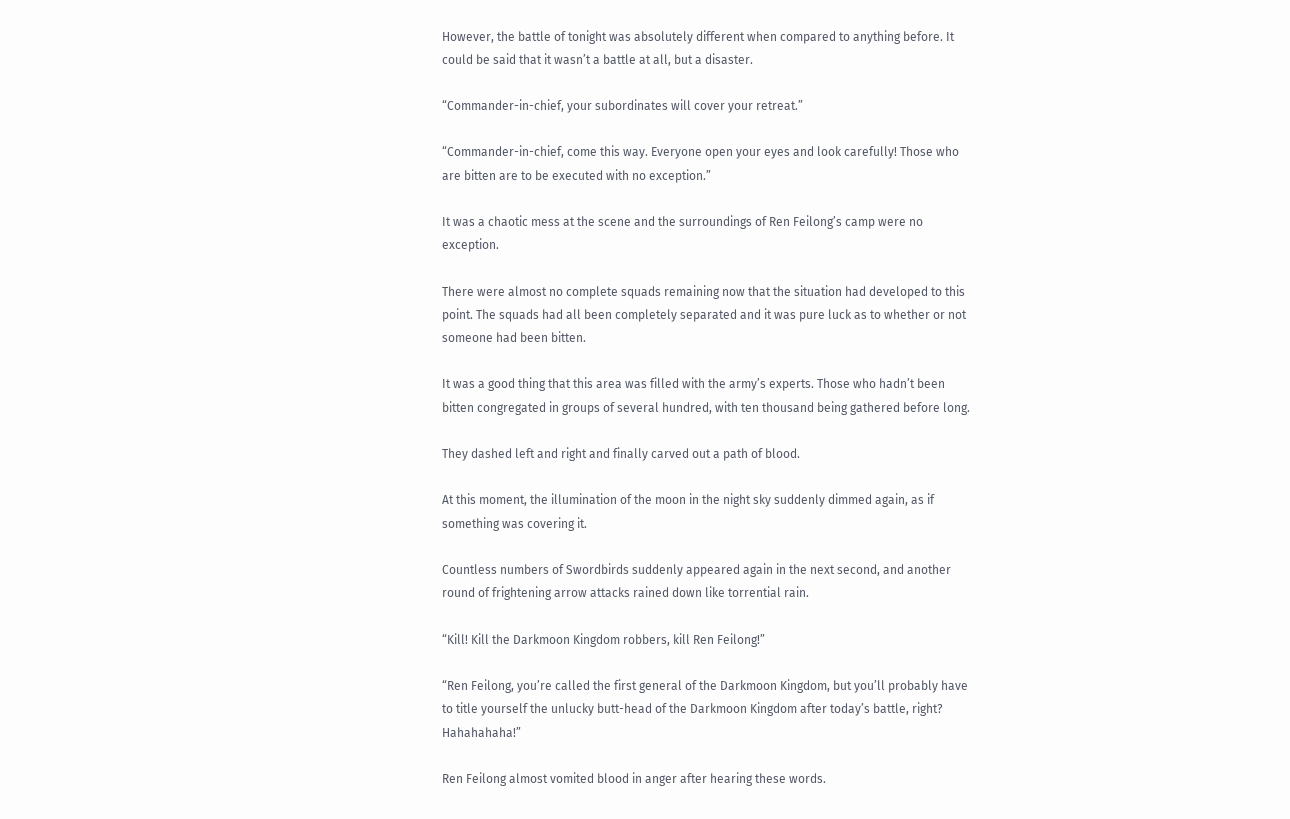However, the battle of tonight was absolutely different when compared to anything before. It could be said that it wasn’t a battle at all, but a disaster.

“Commander-in-chief, your subordinates will cover your retreat.”

“Commander-in-chief, come this way. Everyone open your eyes and look carefully! Those who are bitten are to be executed with no exception.”

It was a chaotic mess at the scene and the surroundings of Ren Feilong’s camp were no exception.

There were almost no complete squads remaining now that the situation had developed to this point. The squads had all been completely separated and it was pure luck as to whether or not someone had been bitten.

It was a good thing that this area was filled with the army’s experts. Those who hadn’t been bitten congregated in groups of several hundred, with ten thousand being gathered before long.

They dashed left and right and finally carved out a path of blood.

At this moment, the illumination of the moon in the night sky suddenly dimmed again, as if something was covering it.

Countless numbers of Swordbirds suddenly appeared again in the next second, and another round of frightening arrow attacks rained down like torrential rain.

“Kill! Kill the Darkmoon Kingdom robbers, kill Ren Feilong!”

“Ren Feilong, you’re called the first general of the Darkmoon Kingdom, but you’ll probably have to title yourself the unlucky butt-head of the Darkmoon Kingdom after today’s battle, right? Hahahahaha!”

Ren Feilong almost vomited blood in anger after hearing these words.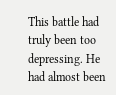This battle had truly been too depressing. He had almost been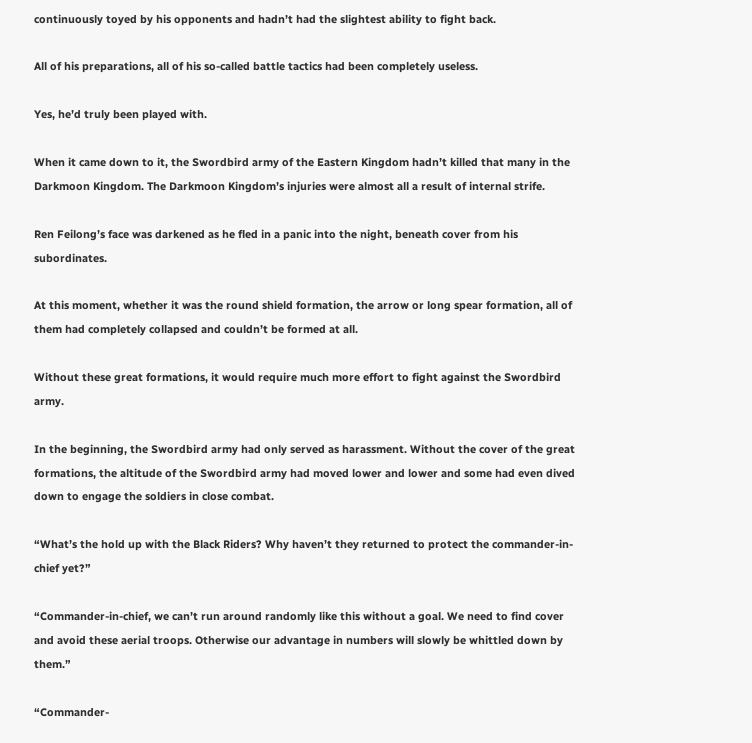continuously toyed by his opponents and hadn’t had the slightest ability to fight back.

All of his preparations, all of his so-called battle tactics had been completely useless.

Yes, he’d truly been played with.

When it came down to it, the Swordbird army of the Eastern Kingdom hadn’t killed that many in the Darkmoon Kingdom. The Darkmoon Kingdom’s injuries were almost all a result of internal strife.

Ren Feilong’s face was darkened as he fled in a panic into the night, beneath cover from his subordinates.

At this moment, whether it was the round shield formation, the arrow or long spear formation, all of them had completely collapsed and couldn’t be formed at all.

Without these great formations, it would require much more effort to fight against the Swordbird army.

In the beginning, the Swordbird army had only served as harassment. Without the cover of the great formations, the altitude of the Swordbird army had moved lower and lower and some had even dived down to engage the soldiers in close combat.

“What’s the hold up with the Black Riders? Why haven’t they returned to protect the commander-in-chief yet?”

“Commander-in-chief, we can’t run around randomly like this without a goal. We need to find cover and avoid these aerial troops. Otherwise our advantage in numbers will slowly be whittled down by them.”

“Commander-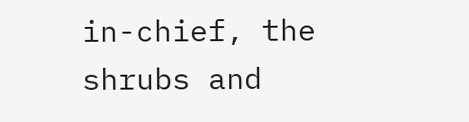in-chief, the shrubs and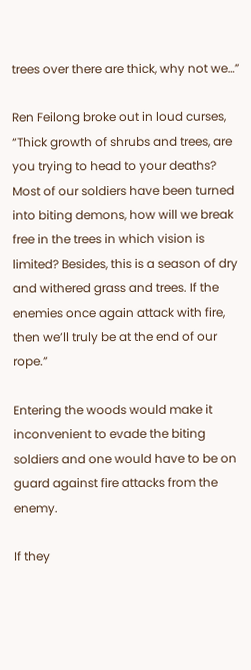trees over there are thick, why not we…”

Ren Feilong broke out in loud curses, “Thick growth of shrubs and trees, are you trying to head to your deaths? Most of our soldiers have been turned into biting demons, how will we break free in the trees in which vision is limited? Besides, this is a season of dry and withered grass and trees. If the enemies once again attack with fire, then we’ll truly be at the end of our rope.”

Entering the woods would make it inconvenient to evade the biting soldiers and one would have to be on guard against fire attacks from the enemy.

If they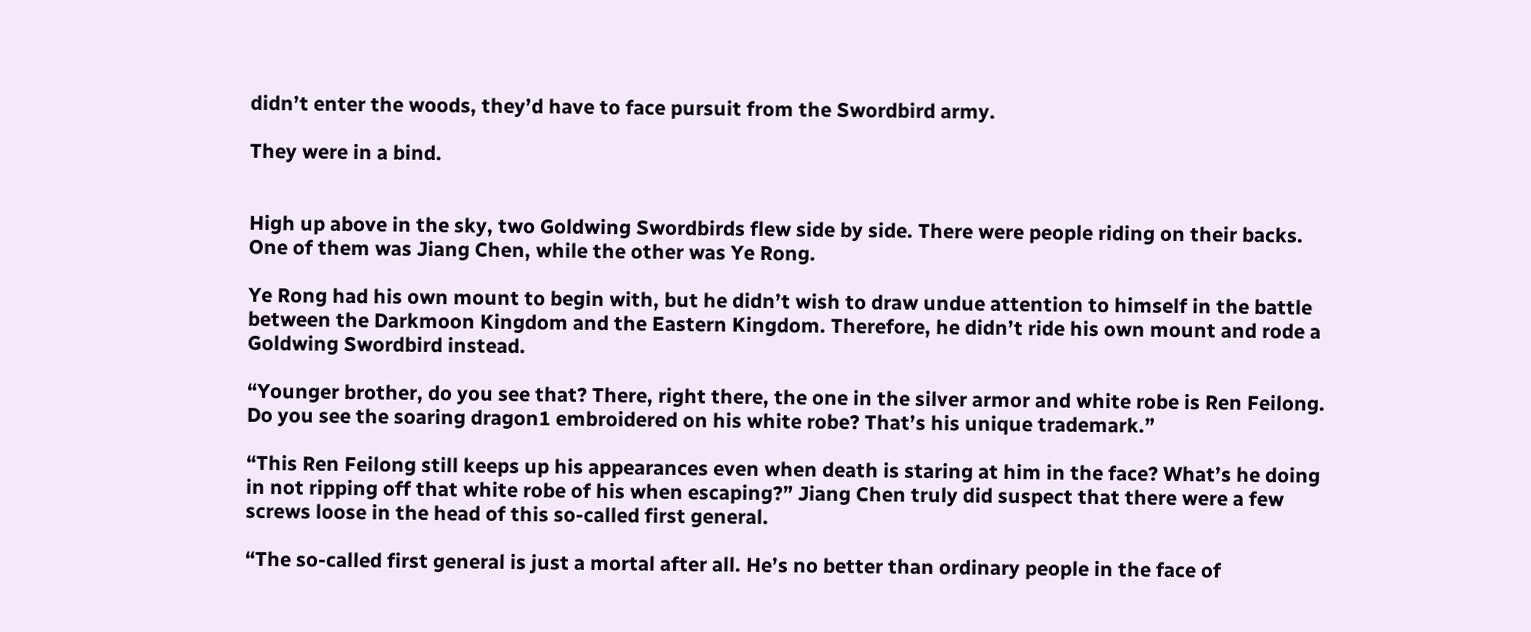didn’t enter the woods, they’d have to face pursuit from the Swordbird army.

They were in a bind.


High up above in the sky, two Goldwing Swordbirds flew side by side. There were people riding on their backs. One of them was Jiang Chen, while the other was Ye Rong.

Ye Rong had his own mount to begin with, but he didn’t wish to draw undue attention to himself in the battle between the Darkmoon Kingdom and the Eastern Kingdom. Therefore, he didn’t ride his own mount and rode a Goldwing Swordbird instead.

“Younger brother, do you see that? There, right there, the one in the silver armor and white robe is Ren Feilong. Do you see the soaring dragon1 embroidered on his white robe? That’s his unique trademark.”

“This Ren Feilong still keeps up his appearances even when death is staring at him in the face? What’s he doing in not ripping off that white robe of his when escaping?” Jiang Chen truly did suspect that there were a few screws loose in the head of this so-called first general.

“The so-called first general is just a mortal after all. He’s no better than ordinary people in the face of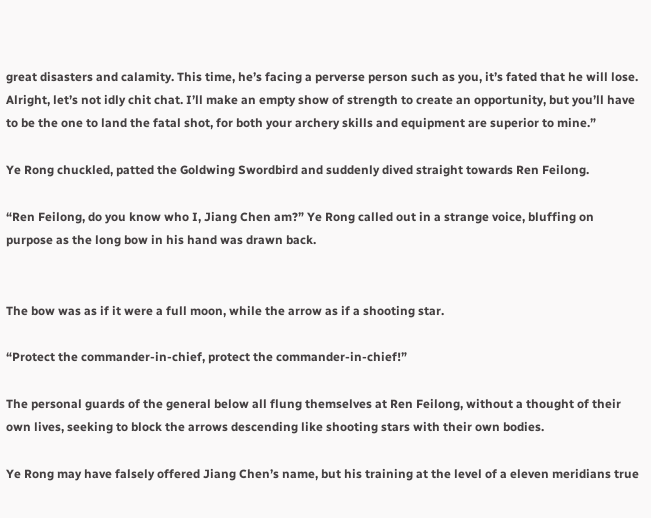great disasters and calamity. This time, he’s facing a perverse person such as you, it’s fated that he will lose. Alright, let’s not idly chit chat. I’ll make an empty show of strength to create an opportunity, but you’ll have to be the one to land the fatal shot, for both your archery skills and equipment are superior to mine.”

Ye Rong chuckled, patted the Goldwing Swordbird and suddenly dived straight towards Ren Feilong.

“Ren Feilong, do you know who I, Jiang Chen am?” Ye Rong called out in a strange voice, bluffing on purpose as the long bow in his hand was drawn back.


The bow was as if it were a full moon, while the arrow as if a shooting star.

“Protect the commander-in-chief, protect the commander-in-chief!”

The personal guards of the general below all flung themselves at Ren Feilong, without a thought of their own lives, seeking to block the arrows descending like shooting stars with their own bodies.

Ye Rong may have falsely offered Jiang Chen’s name, but his training at the level of a eleven meridians true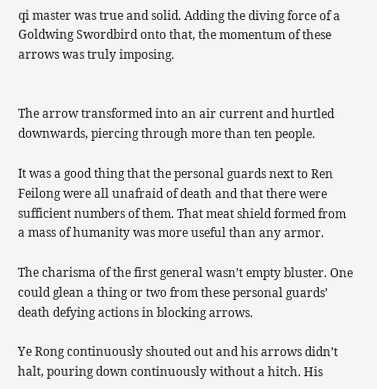qi master was true and solid. Adding the diving force of a Goldwing Swordbird onto that, the momentum of these arrows was truly imposing.


The arrow transformed into an air current and hurtled downwards, piercing through more than ten people.

It was a good thing that the personal guards next to Ren Feilong were all unafraid of death and that there were sufficient numbers of them. That meat shield formed from a mass of humanity was more useful than any armor.

The charisma of the first general wasn’t empty bluster. One could glean a thing or two from these personal guards’ death defying actions in blocking arrows.

Ye Rong continuously shouted out and his arrows didn’t halt, pouring down continuously without a hitch. His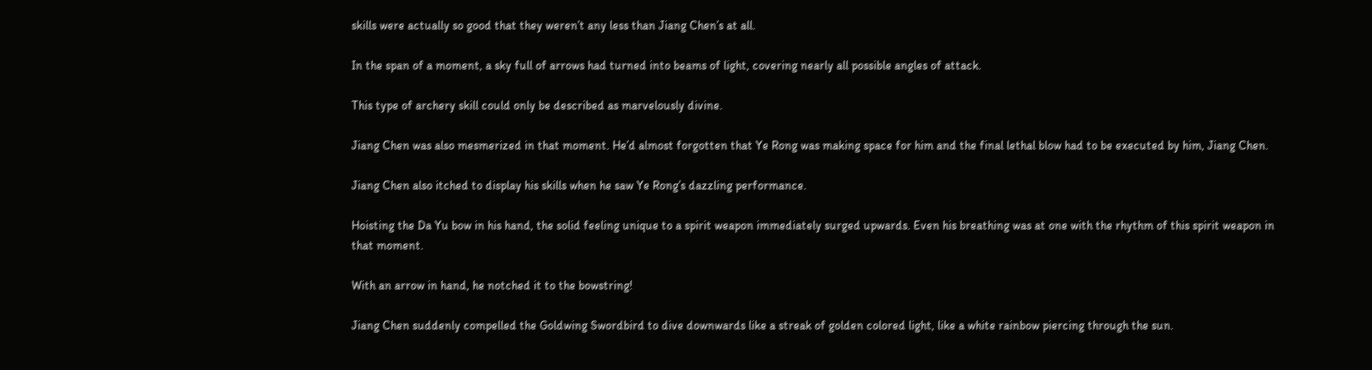skills were actually so good that they weren’t any less than Jiang Chen’s at all.

In the span of a moment, a sky full of arrows had turned into beams of light, covering nearly all possible angles of attack.

This type of archery skill could only be described as marvelously divine.

Jiang Chen was also mesmerized in that moment. He’d almost forgotten that Ye Rong was making space for him and the final lethal blow had to be executed by him, Jiang Chen.

Jiang Chen also itched to display his skills when he saw Ye Rong’s dazzling performance.

Hoisting the Da Yu bow in his hand, the solid feeling unique to a spirit weapon immediately surged upwards. Even his breathing was at one with the rhythm of this spirit weapon in that moment.

With an arrow in hand, he notched it to the bowstring!

Jiang Chen suddenly compelled the Goldwing Swordbird to dive downwards like a streak of golden colored light, like a white rainbow piercing through the sun.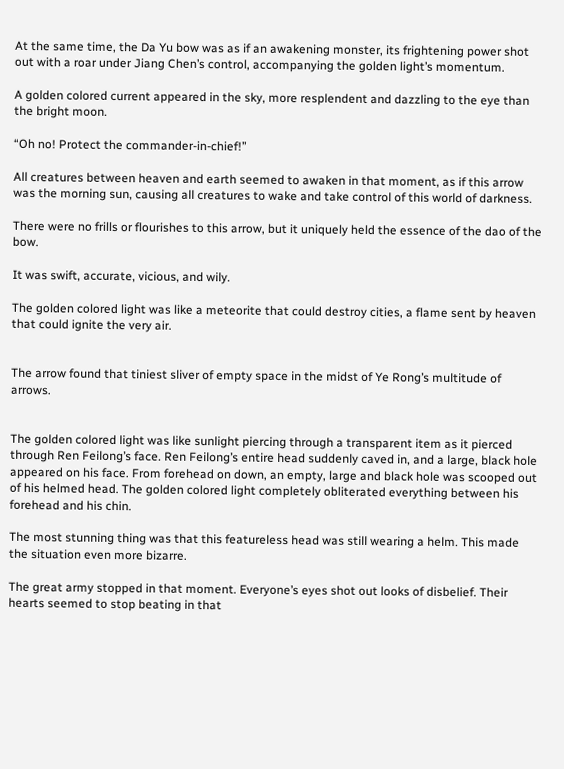At the same time, the Da Yu bow was as if an awakening monster, its frightening power shot out with a roar under Jiang Chen’s control, accompanying the golden light’s momentum.

A golden colored current appeared in the sky, more resplendent and dazzling to the eye than the bright moon.

“Oh no! Protect the commander-in-chief!”

All creatures between heaven and earth seemed to awaken in that moment, as if this arrow was the morning sun, causing all creatures to wake and take control of this world of darkness.

There were no frills or flourishes to this arrow, but it uniquely held the essence of the dao of the bow.

It was swift, accurate, vicious, and wily.

The golden colored light was like a meteorite that could destroy cities, a flame sent by heaven that could ignite the very air.


The arrow found that tiniest sliver of empty space in the midst of Ye Rong’s multitude of arrows.


The golden colored light was like sunlight piercing through a transparent item as it pierced through Ren Feilong’s face. Ren Feilong’s entire head suddenly caved in, and a large, black hole appeared on his face. From forehead on down, an empty, large and black hole was scooped out of his helmed head. The golden colored light completely obliterated everything between his forehead and his chin.

The most stunning thing was that this featureless head was still wearing a helm. This made the situation even more bizarre.

The great army stopped in that moment. Everyone’s eyes shot out looks of disbelief. Their hearts seemed to stop beating in that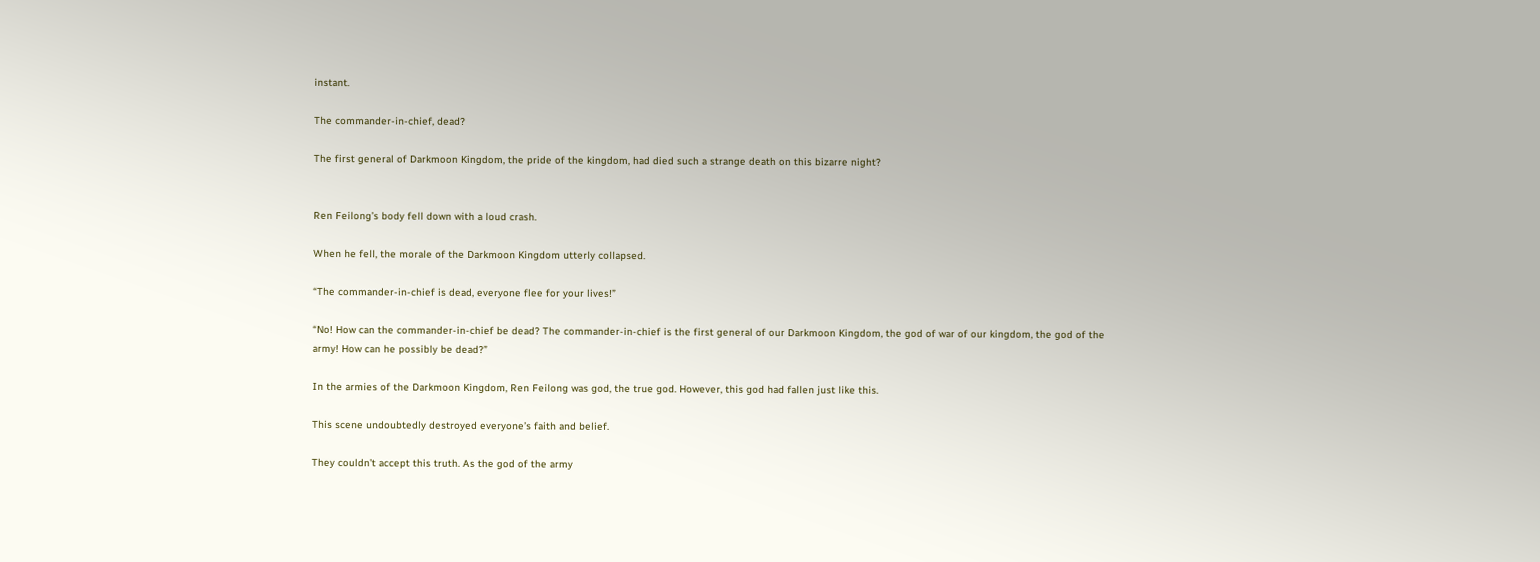instant.

The commander-in-chief, dead?

The first general of Darkmoon Kingdom, the pride of the kingdom, had died such a strange death on this bizarre night?


Ren Feilong’s body fell down with a loud crash.

When he fell, the morale of the Darkmoon Kingdom utterly collapsed.

“The commander-in-chief is dead, everyone flee for your lives!”

“No! How can the commander-in-chief be dead? The commander-in-chief is the first general of our Darkmoon Kingdom, the god of war of our kingdom, the god of the army! How can he possibly be dead?”

In the armies of the Darkmoon Kingdom, Ren Feilong was god, the true god. However, this god had fallen just like this.

This scene undoubtedly destroyed everyone’s faith and belief.

They couldn’t accept this truth. As the god of the army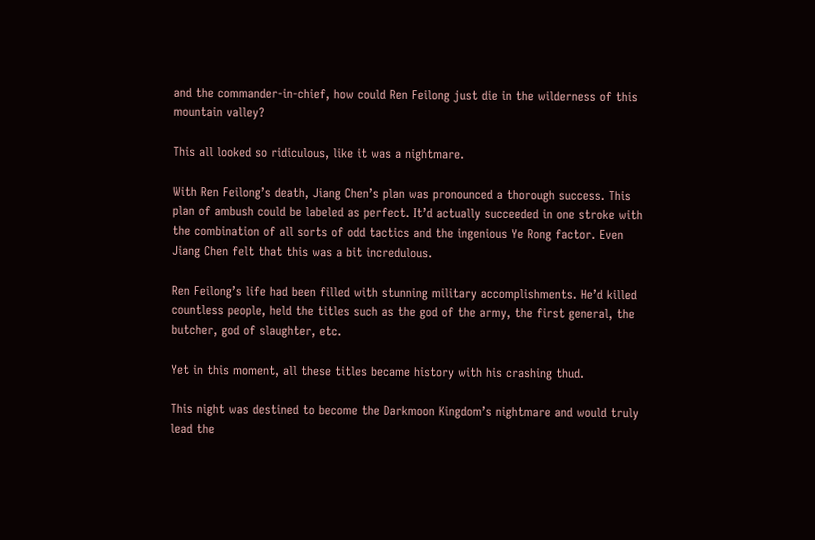and the commander-in-chief, how could Ren Feilong just die in the wilderness of this mountain valley?

This all looked so ridiculous, like it was a nightmare.

With Ren Feilong’s death, Jiang Chen’s plan was pronounced a thorough success. This plan of ambush could be labeled as perfect. It’d actually succeeded in one stroke with the combination of all sorts of odd tactics and the ingenious Ye Rong factor. Even Jiang Chen felt that this was a bit incredulous.

Ren Feilong’s life had been filled with stunning military accomplishments. He’d killed countless people, held the titles such as the god of the army, the first general, the butcher, god of slaughter, etc.

Yet in this moment, all these titles became history with his crashing thud.

This night was destined to become the Darkmoon Kingdom’s nightmare and would truly lead the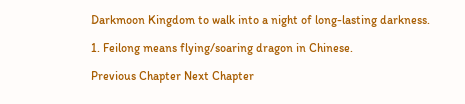Darkmoon Kingdom to walk into a night of long-lasting darkness.

1. Feilong means flying/soaring dragon in Chinese.

Previous Chapter Next Chapter